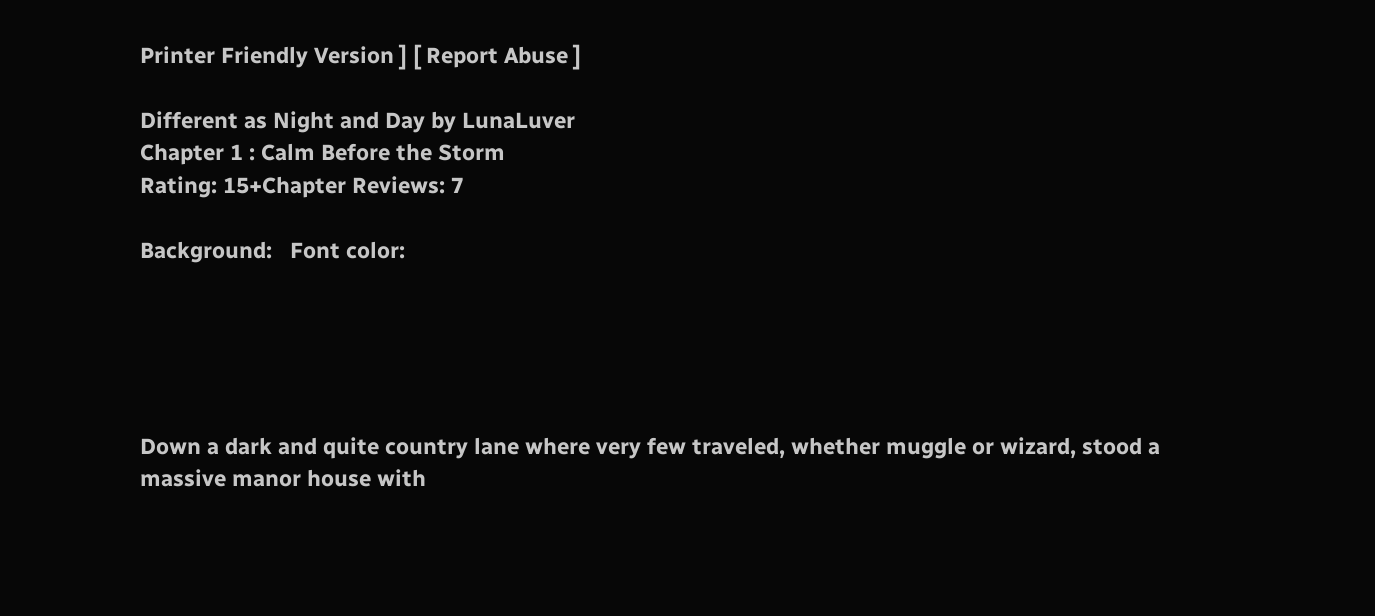Printer Friendly Version ] [ Report Abuse ]

Different as Night and Day by LunaLuver
Chapter 1 : Calm Before the Storm
Rating: 15+Chapter Reviews: 7

Background:   Font color:





Down a dark and quite country lane where very few traveled, whether muggle or wizard, stood a massive manor house with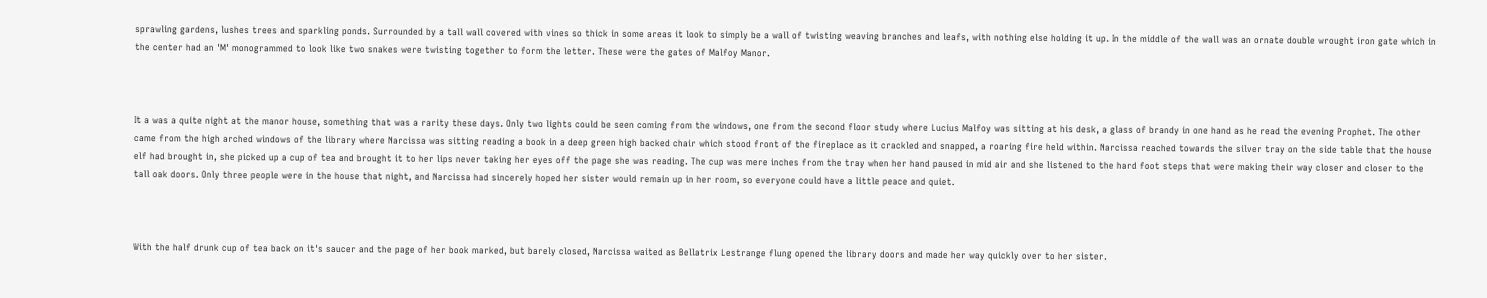sprawling gardens, lushes trees and sparkling ponds. Surrounded by a tall wall covered with vines so thick in some areas it look to simply be a wall of twisting weaving branches and leafs, with nothing else holding it up. In the middle of the wall was an ornate double wrought iron gate which in the center had an 'M' monogrammed to look like two snakes were twisting together to form the letter. These were the gates of Malfoy Manor.



It a was a quite night at the manor house, something that was a rarity these days. Only two lights could be seen coming from the windows, one from the second floor study where Lucius Malfoy was sitting at his desk, a glass of brandy in one hand as he read the evening Prophet. The other came from the high arched windows of the library where Narcissa was sitting reading a book in a deep green high backed chair which stood front of the fireplace as it crackled and snapped, a roaring fire held within. Narcissa reached towards the silver tray on the side table that the house elf had brought in, she picked up a cup of tea and brought it to her lips never taking her eyes off the page she was reading. The cup was mere inches from the tray when her hand paused in mid air and she listened to the hard foot steps that were making their way closer and closer to the tall oak doors. Only three people were in the house that night, and Narcissa had sincerely hoped her sister would remain up in her room, so everyone could have a little peace and quiet.



With the half drunk cup of tea back on it's saucer and the page of her book marked, but barely closed, Narcissa waited as Bellatrix Lestrange flung opened the library doors and made her way quickly over to her sister.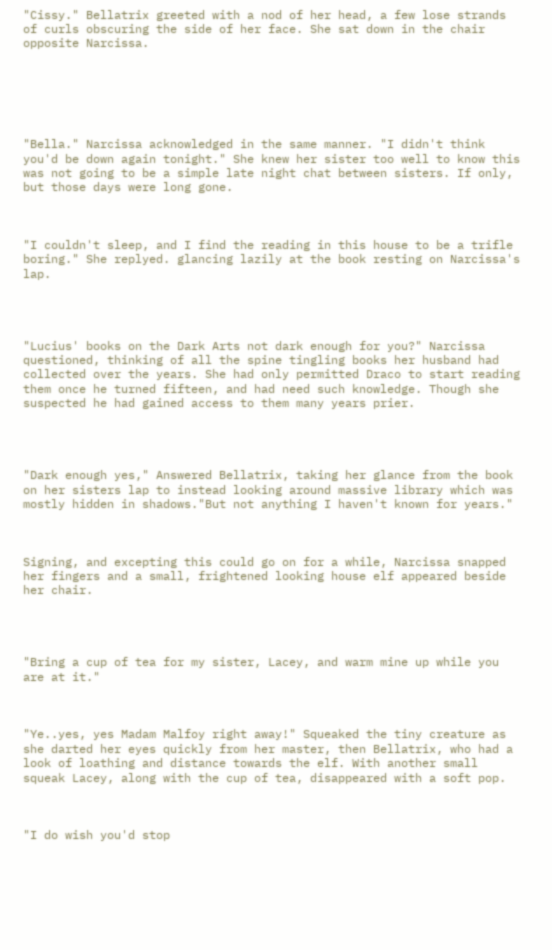"Cissy." Bellatrix greeted with a nod of her head, a few lose strands of curls obscuring the side of her face. She sat down in the chair opposite Narcissa.






"Bella." Narcissa acknowledged in the same manner. "I didn't think you'd be down again tonight." She knew her sister too well to know this was not going to be a simple late night chat between sisters. If only, but those days were long gone.



"I couldn't sleep, and I find the reading in this house to be a trifle boring." She replyed. glancing lazily at the book resting on Narcissa's lap.




"Lucius' books on the Dark Arts not dark enough for you?" Narcissa questioned, thinking of all the spine tingling books her husband had collected over the years. She had only permitted Draco to start reading them once he turned fifteen, and had need such knowledge. Though she suspected he had gained access to them many years prier.




"Dark enough yes," Answered Bellatrix, taking her glance from the book on her sisters lap to instead looking around massive library which was mostly hidden in shadows."But not anything I haven't known for years."



Signing, and excepting this could go on for a while, Narcissa snapped her fingers and a small, frightened looking house elf appeared beside her chair.




"Bring a cup of tea for my sister, Lacey, and warm mine up while you are at it."



"Ye..yes, yes Madam Malfoy right away!" Squeaked the tiny creature as she darted her eyes quickly from her master, then Bellatrix, who had a look of loathing and distance towards the elf. With another small squeak Lacey, along with the cup of tea, disappeared with a soft pop.



"I do wish you'd stop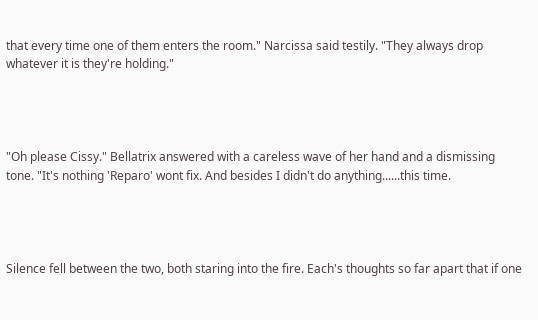that every time one of them enters the room." Narcissa said testily. "They always drop whatever it is they're holding."




"Oh please Cissy." Bellatrix answered with a careless wave of her hand and a dismissing tone. "It's nothing 'Reparo' wont fix. And besides I didn't do anything......this time.




Silence fell between the two, both staring into the fire. Each's thoughts so far apart that if one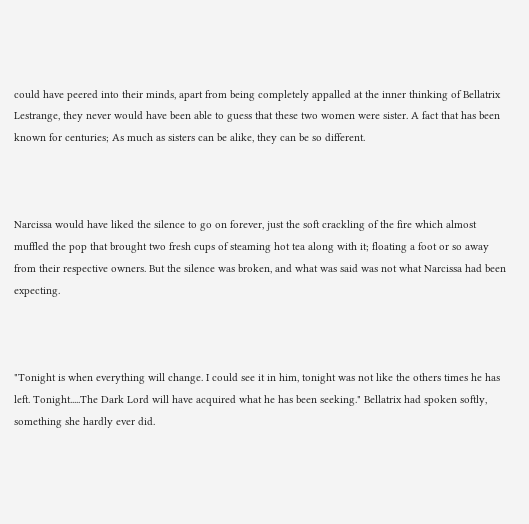could have peered into their minds, apart from being completely appalled at the inner thinking of Bellatrix Lestrange, they never would have been able to guess that these two women were sister. A fact that has been known for centuries; As much as sisters can be alike, they can be so different.



Narcissa would have liked the silence to go on forever, just the soft crackling of the fire which almost muffled the pop that brought two fresh cups of steaming hot tea along with it; floating a foot or so away from their respective owners. But the silence was broken, and what was said was not what Narcissa had been expecting.



"Tonight is when everything will change. I could see it in him, tonight was not like the others times he has left. Tonight.....The Dark Lord will have acquired what he has been seeking." Bellatrix had spoken softly, something she hardly ever did.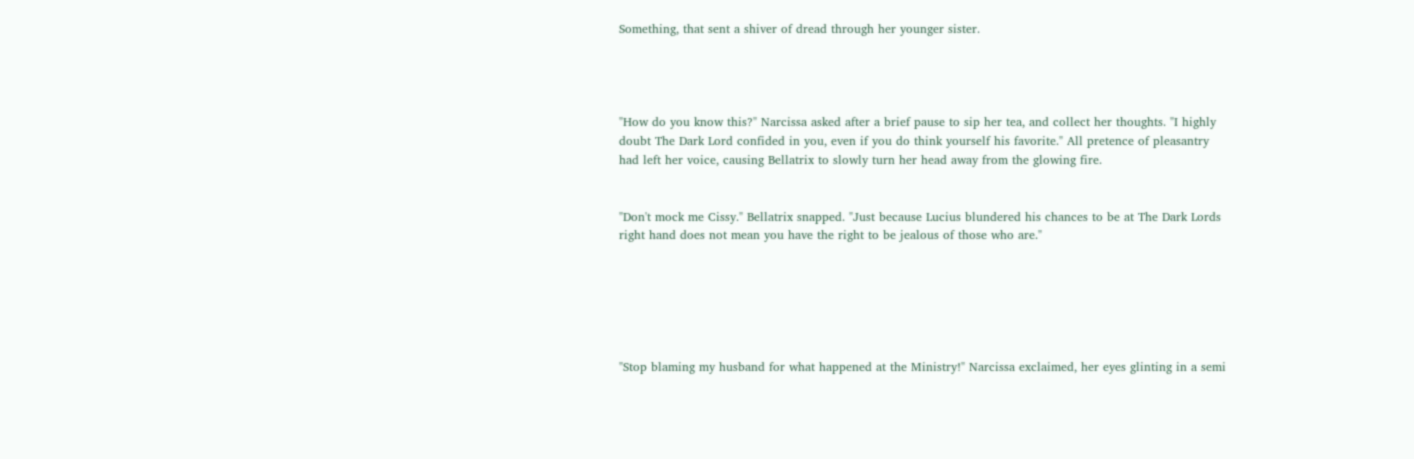Something, that sent a shiver of dread through her younger sister.




"How do you know this?" Narcissa asked after a brief pause to sip her tea, and collect her thoughts. "I highly doubt The Dark Lord confided in you, even if you do think yourself his favorite." All pretence of pleasantry had left her voice, causing Bellatrix to slowly turn her head away from the glowing fire.


"Don't mock me Cissy." Bellatrix snapped. "Just because Lucius blundered his chances to be at The Dark Lords right hand does not mean you have the right to be jealous of those who are."






"Stop blaming my husband for what happened at the Ministry!" Narcissa exclaimed, her eyes glinting in a semi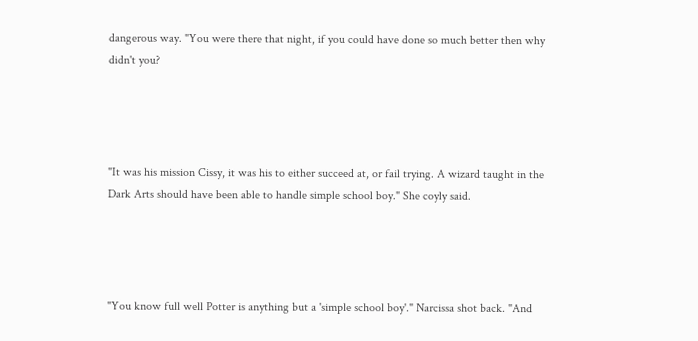dangerous way. "You were there that night, if you could have done so much better then why didn't you?




"It was his mission Cissy, it was his to either succeed at, or fail trying. A wizard taught in the Dark Arts should have been able to handle simple school boy." She coyly said.




"You know full well Potter is anything but a 'simple school boy'." Narcissa shot back. "And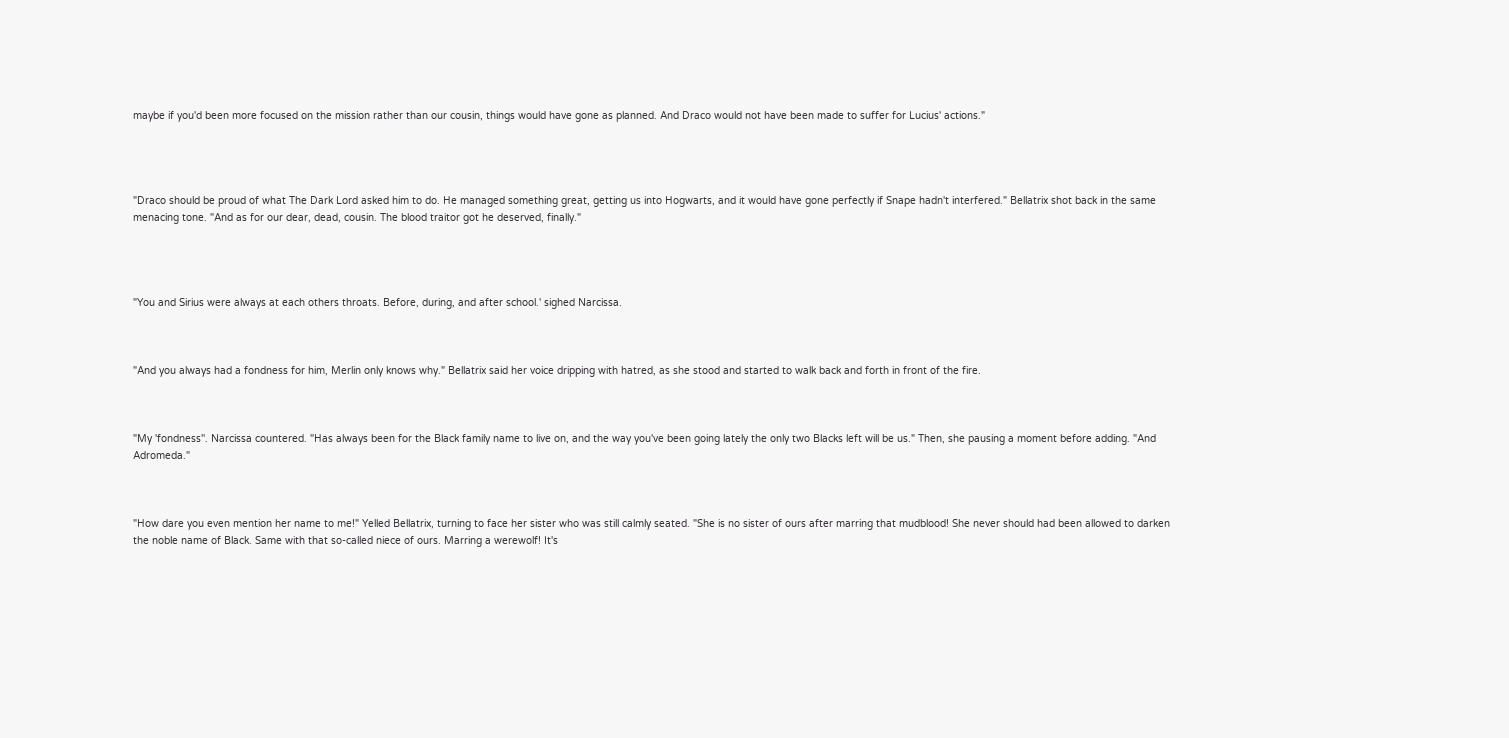maybe if you'd been more focused on the mission rather than our cousin, things would have gone as planned. And Draco would not have been made to suffer for Lucius' actions."




"Draco should be proud of what The Dark Lord asked him to do. He managed something great, getting us into Hogwarts, and it would have gone perfectly if Snape hadn't interfered." Bellatrix shot back in the same menacing tone. "And as for our dear, dead, cousin. The blood traitor got he deserved, finally."




"You and Sirius were always at each others throats. Before, during, and after school.' sighed Narcissa.



"And you always had a fondness for him, Merlin only knows why." Bellatrix said her voice dripping with hatred, as she stood and started to walk back and forth in front of the fire.



"My 'fondness''. Narcissa countered. "Has always been for the Black family name to live on, and the way you've been going lately the only two Blacks left will be us." Then, she pausing a moment before adding. "And Adromeda."



"How dare you even mention her name to me!" Yelled Bellatrix, turning to face her sister who was still calmly seated. "She is no sister of ours after marring that mudblood! She never should had been allowed to darken the noble name of Black. Same with that so-called niece of ours. Marring a werewolf! It's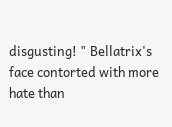disgusting! " Bellatrix's face contorted with more hate than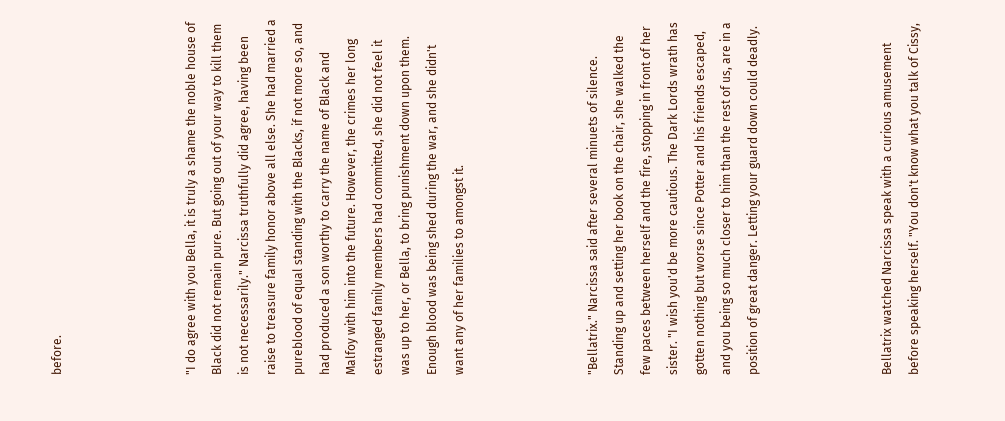before.




"I do agree with you Bella, it is truly a shame the noble house of Black did not remain pure. But going out of your way to kill them is not necessarily." Narcissa truthfully did agree, having been raise to treasure family honor above all else. She had married a pureblood of equal standing with the Blacks, if not more so, and had produced a son worthy to carry the name of Black and Malfoy with him into the future. However, the crimes her long estranged family members had committed, she did not feel it was up to her, or Bella, to bring punishment down upon them. Enough blood was being shed during the war, and she didn't want any of her families to amongst it.




"Bellatrix." Narcissa said after several minuets of silence. Standing up and setting her book on the chair, she walked the few paces between herself and the fire, stopping in front of her sister. "I wish you'd be more cautious. The Dark Lords wrath has gotten nothing but worse since Potter and his friends escaped, and you being so much closer to him than the rest of us, are in a position of great danger. Letting your guard down could deadly.




Bellatrix watched Narcissa speak with a curious amusement before speaking herself. "You don't know what you talk of Cissy,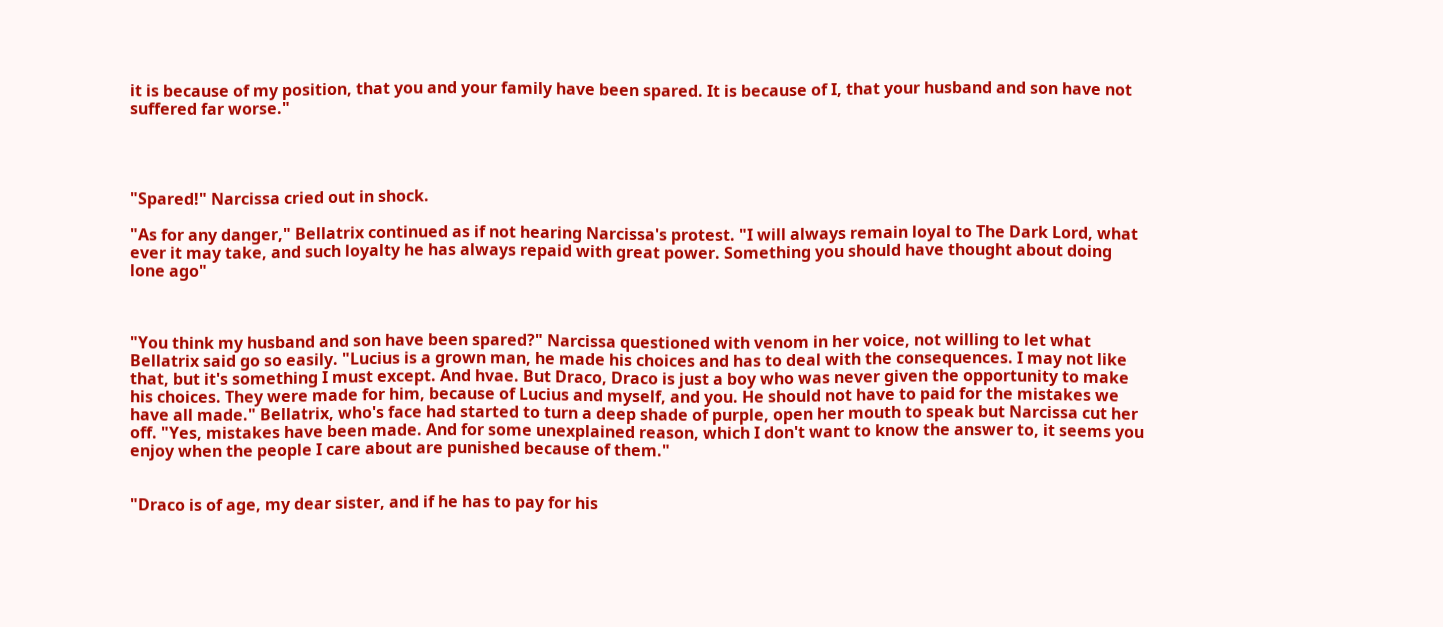it is because of my position, that you and your family have been spared. It is because of I, that your husband and son have not suffered far worse."




"Spared!" Narcissa cried out in shock.

"As for any danger," Bellatrix continued as if not hearing Narcissa's protest. "I will always remain loyal to The Dark Lord, what ever it may take, and such loyalty he has always repaid with great power. Something you should have thought about doing lone ago"



"You think my husband and son have been spared?" Narcissa questioned with venom in her voice, not willing to let what Bellatrix said go so easily. "Lucius is a grown man, he made his choices and has to deal with the consequences. I may not like that, but it's something I must except. And hvae. But Draco, Draco is just a boy who was never given the opportunity to make his choices. They were made for him, because of Lucius and myself, and you. He should not have to paid for the mistakes we have all made." Bellatrix, who's face had started to turn a deep shade of purple, open her mouth to speak but Narcissa cut her off. "Yes, mistakes have been made. And for some unexplained reason, which I don't want to know the answer to, it seems you enjoy when the people I care about are punished because of them."


"Draco is of age, my dear sister, and if he has to pay for his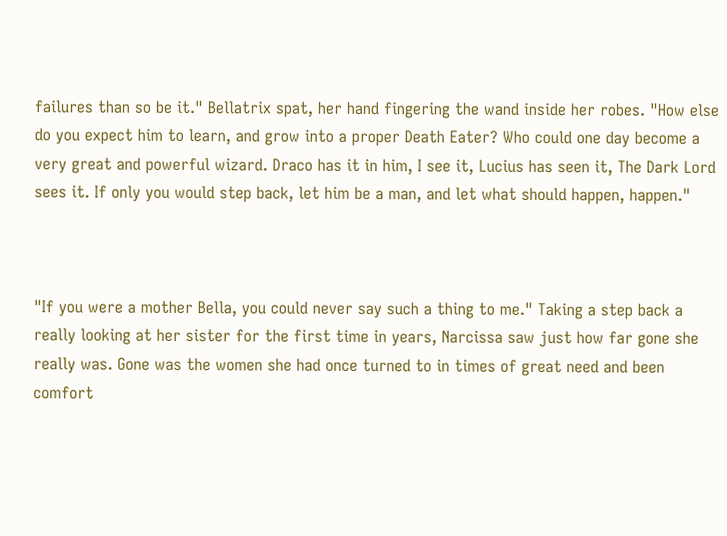failures than so be it." Bellatrix spat, her hand fingering the wand inside her robes. "How else do you expect him to learn, and grow into a proper Death Eater? Who could one day become a very great and powerful wizard. Draco has it in him, I see it, Lucius has seen it, The Dark Lord sees it. If only you would step back, let him be a man, and let what should happen, happen."



"If you were a mother Bella, you could never say such a thing to me." Taking a step back a really looking at her sister for the first time in years, Narcissa saw just how far gone she really was. Gone was the women she had once turned to in times of great need and been comfort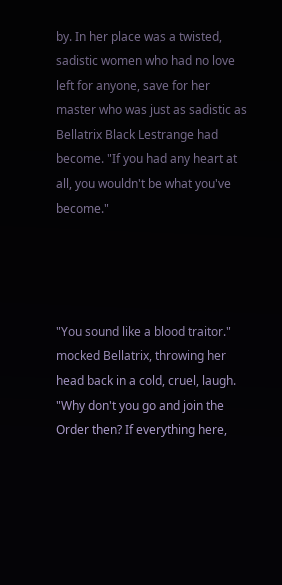by. In her place was a twisted, sadistic women who had no love left for anyone, save for her master who was just as sadistic as Bellatrix Black Lestrange had become. "If you had any heart at all, you wouldn't be what you've become."




"You sound like a blood traitor." mocked Bellatrix, throwing her head back in a cold, cruel, laugh. "Why don't you go and join the Order then? If everything here,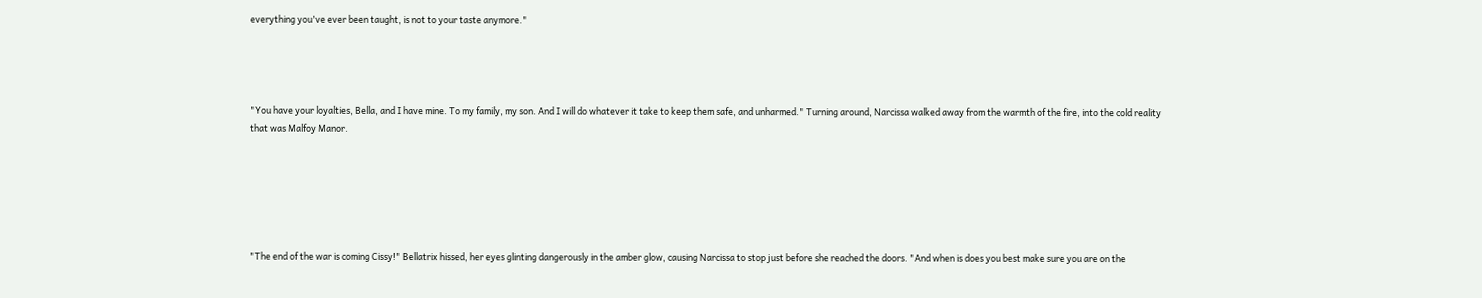everything you've ever been taught, is not to your taste anymore."




"You have your loyalties, Bella, and I have mine. To my family, my son. And I will do whatever it take to keep them safe, and unharmed." Turning around, Narcissa walked away from the warmth of the fire, into the cold reality that was Malfoy Manor.






"The end of the war is coming Cissy!" Bellatrix hissed, her eyes glinting dangerously in the amber glow, causing Narcissa to stop just before she reached the doors. "And when is does you best make sure you are on the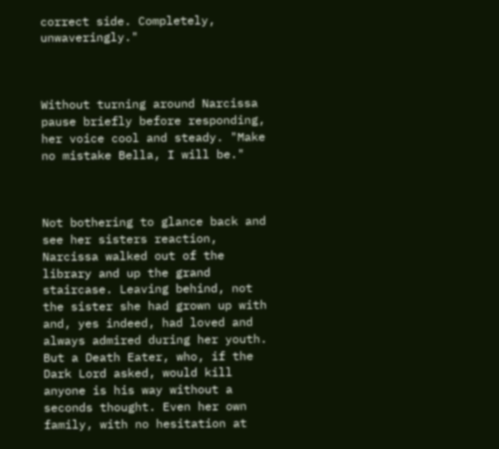correct side. Completely, unwaveringly."



Without turning around Narcissa pause briefly before responding, her voice cool and steady. "Make no mistake Bella, I will be."



Not bothering to glance back and see her sisters reaction, Narcissa walked out of the library and up the grand staircase. Leaving behind, not the sister she had grown up with and, yes indeed, had loved and always admired during her youth. But a Death Eater, who, if the Dark Lord asked, would kill anyone is his way without a seconds thought. Even her own family, with no hesitation at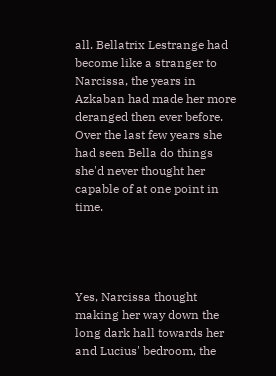all. Bellatrix Lestrange had become like a stranger to Narcissa, the years in Azkaban had made her more deranged then ever before. Over the last few years she had seen Bella do things she'd never thought her capable of at one point in time.




Yes, Narcissa thought making her way down the long dark hall towards her and Lucius' bedroom, the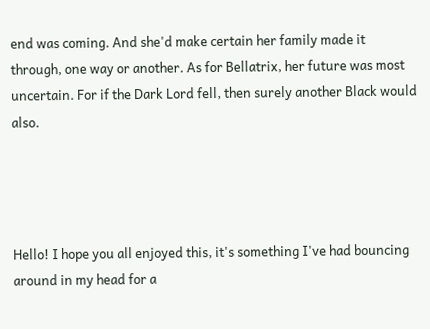end was coming. And she'd make certain her family made it through, one way or another. As for Bellatrix, her future was most uncertain. For if the Dark Lord fell, then surely another Black would also.




Hello! I hope you all enjoyed this, it's something I've had bouncing around in my head for a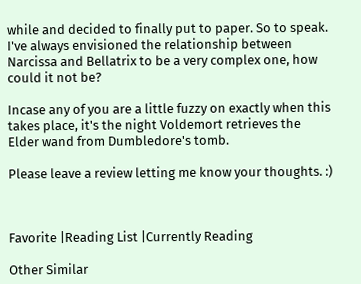while and decided to finally put to paper. So to speak. I've always envisioned the relationship between Narcissa and Bellatrix to be a very complex one, how could it not be?

Incase any of you are a little fuzzy on exactly when this takes place, it's the night Voldemort retrieves the Elder wand from Dumbledore's tomb.

Please leave a review letting me know your thoughts. :)



Favorite |Reading List |Currently Reading

Other Similar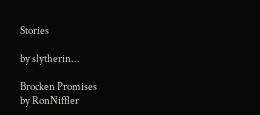Stories

by slytherin...

Brocken Promises
by RonNiffler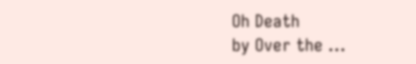Oh Death
by Over the ...